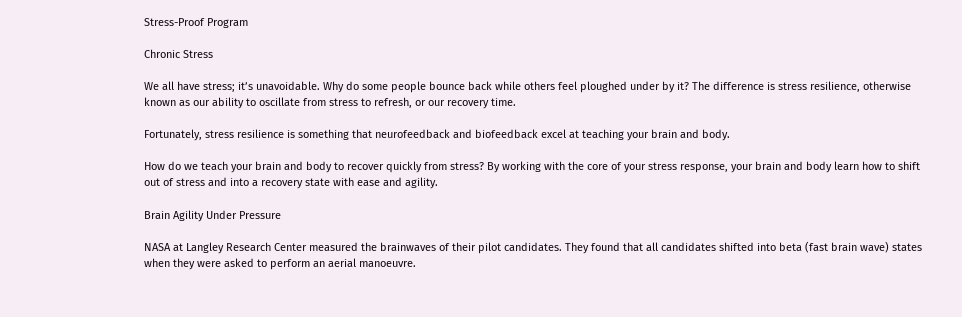Stress-Proof Program

Chronic Stress

We all have stress; it’s unavoidable. Why do some people bounce back while others feel ploughed under by it? The difference is stress resilience, otherwise known as our ability to oscillate from stress to refresh, or our recovery time.

Fortunately, stress resilience is something that neurofeedback and biofeedback excel at teaching your brain and body.

How do we teach your brain and body to recover quickly from stress? By working with the core of your stress response, your brain and body learn how to shift out of stress and into a recovery state with ease and agility.

Brain Agility Under Pressure

NASA at Langley Research Center measured the brainwaves of their pilot candidates. They found that all candidates shifted into beta (fast brain wave) states when they were asked to perform an aerial manoeuvre.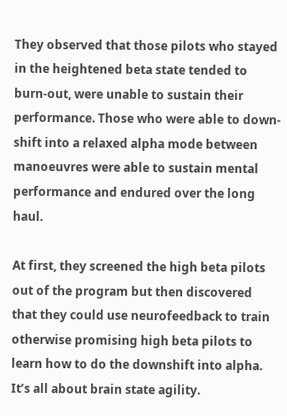They observed that those pilots who stayed in the heightened beta state tended to burn-out, were unable to sustain their performance. Those who were able to down-shift into a relaxed alpha mode between manoeuvres were able to sustain mental performance and endured over the long haul.

At first, they screened the high beta pilots out of the program but then discovered that they could use neurofeedback to train otherwise promising high beta pilots to learn how to do the downshift into alpha. It’s all about brain state agility.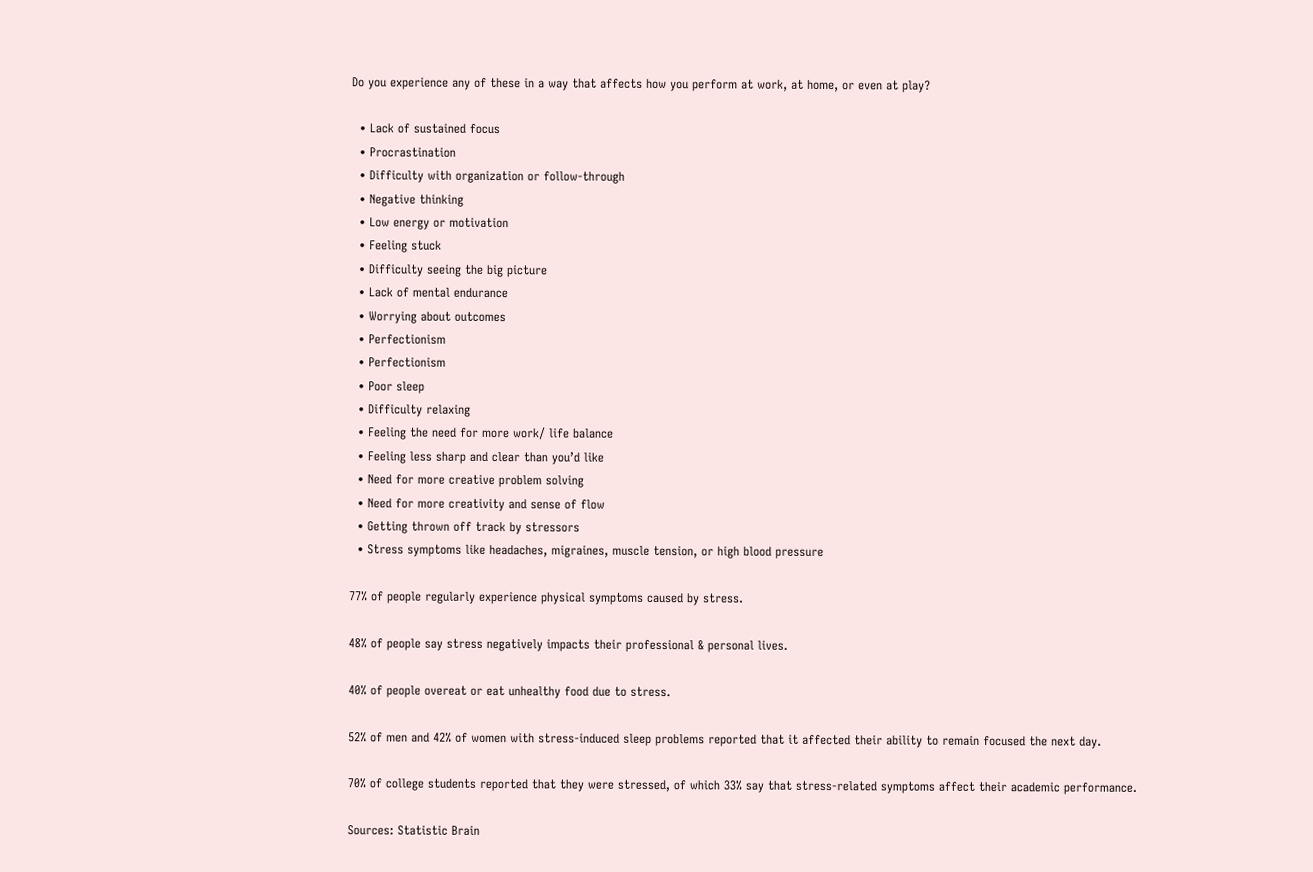Do you experience any of these in a way that affects how you perform at work, at home, or even at play?

  • Lack of sustained focus
  • Procrastination
  • Difficulty with organization or follow-through
  • Negative thinking
  • Low energy or motivation
  • Feeling stuck
  • Difficulty seeing the big picture
  • Lack of mental endurance
  • Worrying about outcomes
  • Perfectionism
  • Perfectionism
  • Poor sleep
  • Difficulty relaxing
  • Feeling the need for more work/ life balance
  • Feeling less sharp and clear than you’d like
  • Need for more creative problem solving
  • Need for more creativity and sense of flow
  • Getting thrown off track by stressors
  • Stress symptoms like headaches, migraines, muscle tension, or high blood pressure

77% of people regularly experience physical symptoms caused by stress.

48% of people say stress negatively impacts their professional & personal lives.

40% of people overeat or eat unhealthy food due to stress.

52% of men and 42% of women with stress-induced sleep problems reported that it affected their ability to remain focused the next day.

70% of college students reported that they were stressed, of which 33% say that stress-related symptoms affect their academic performance.

Sources: Statistic Brain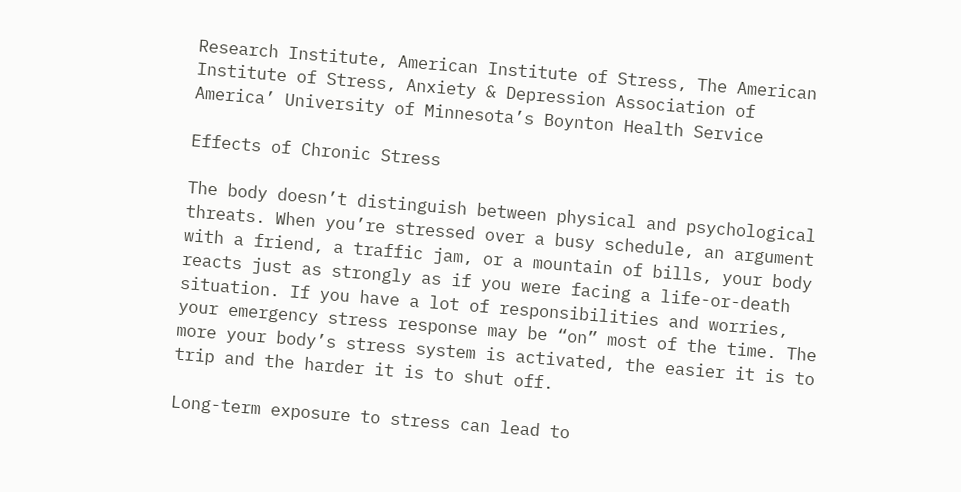Research Institute, American Institute of Stress, The American Institute of Stress, Anxiety & Depression Association of America’ University of Minnesota’s Boynton Health Service

Effects of Chronic Stress

The body doesn’t distinguish between physical and psychological threats. When you’re stressed over a busy schedule, an argument with a friend, a traffic jam, or a mountain of bills, your body reacts just as strongly as if you were facing a life-or-death situation. If you have a lot of responsibilities and worries, your emergency stress response may be “on” most of the time. The more your body’s stress system is activated, the easier it is to trip and the harder it is to shut off.

Long-term exposure to stress can lead to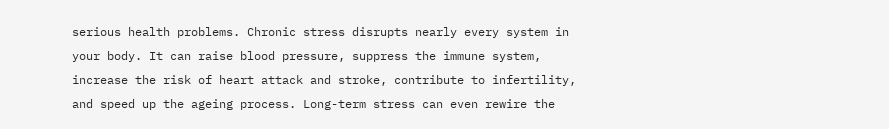serious health problems. Chronic stress disrupts nearly every system in your body. It can raise blood pressure, suppress the immune system, increase the risk of heart attack and stroke, contribute to infertility, and speed up the ageing process. Long-term stress can even rewire the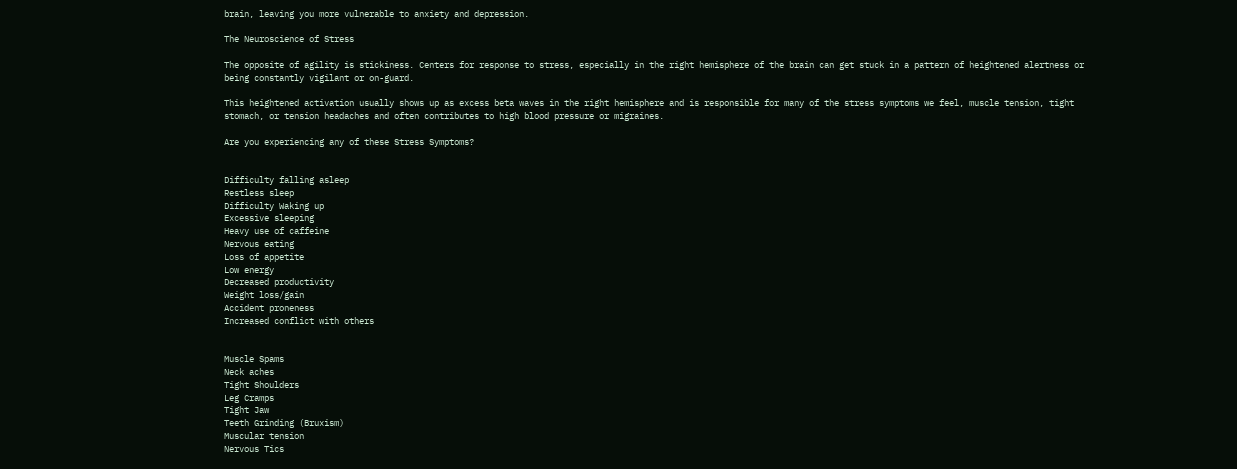brain, leaving you more vulnerable to anxiety and depression.

The Neuroscience of Stress

The opposite of agility is stickiness. Centers for response to stress, especially in the right hemisphere of the brain can get stuck in a pattern of heightened alertness or being constantly vigilant or on-guard.

This heightened activation usually shows up as excess beta waves in the right hemisphere and is responsible for many of the stress symptoms we feel, muscle tension, tight stomach, or tension headaches and often contributes to high blood pressure or migraines.

Are you experiencing any of these Stress Symptoms?


Difficulty falling asleep
Restless sleep
Difficulty Waking up
Excessive sleeping
Heavy use of caffeine
Nervous eating
Loss of appetite
Low energy
Decreased productivity
Weight loss/gain
Accident proneness
Increased conflict with others


Muscle Spams
Neck aches
Tight Shoulders
Leg Cramps
Tight Jaw
Teeth Grinding (Bruxism)
Muscular tension
Nervous Tics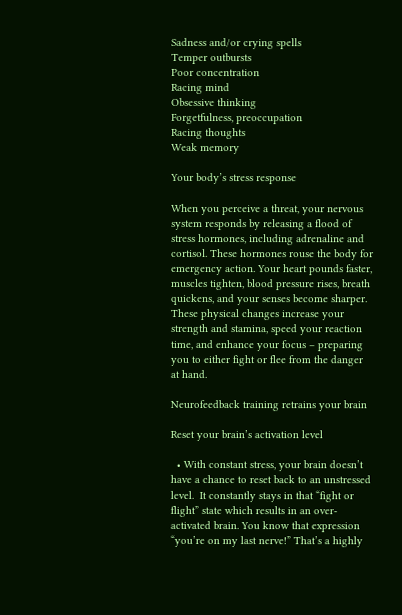Sadness and/or crying spells
Temper outbursts
Poor concentration
Racing mind
Obsessive thinking
Forgetfulness, preoccupation
Racing thoughts
Weak memory

Your body’s stress response

When you perceive a threat, your nervous system responds by releasing a flood of stress hormones, including adrenaline and cortisol. These hormones rouse the body for emergency action. Your heart pounds faster, muscles tighten, blood pressure rises, breath quickens, and your senses become sharper. These physical changes increase your strength and stamina, speed your reaction time, and enhance your focus – preparing you to either fight or flee from the danger at hand.

Neurofeedback training retrains your brain

Reset your brain’s activation level

  • With constant stress, your brain doesn’t have a chance to reset back to an unstressed level.  It constantly stays in that “fight or flight” state which results in an over-activated brain. You know that expression “you’re on my last nerve!” That’s a highly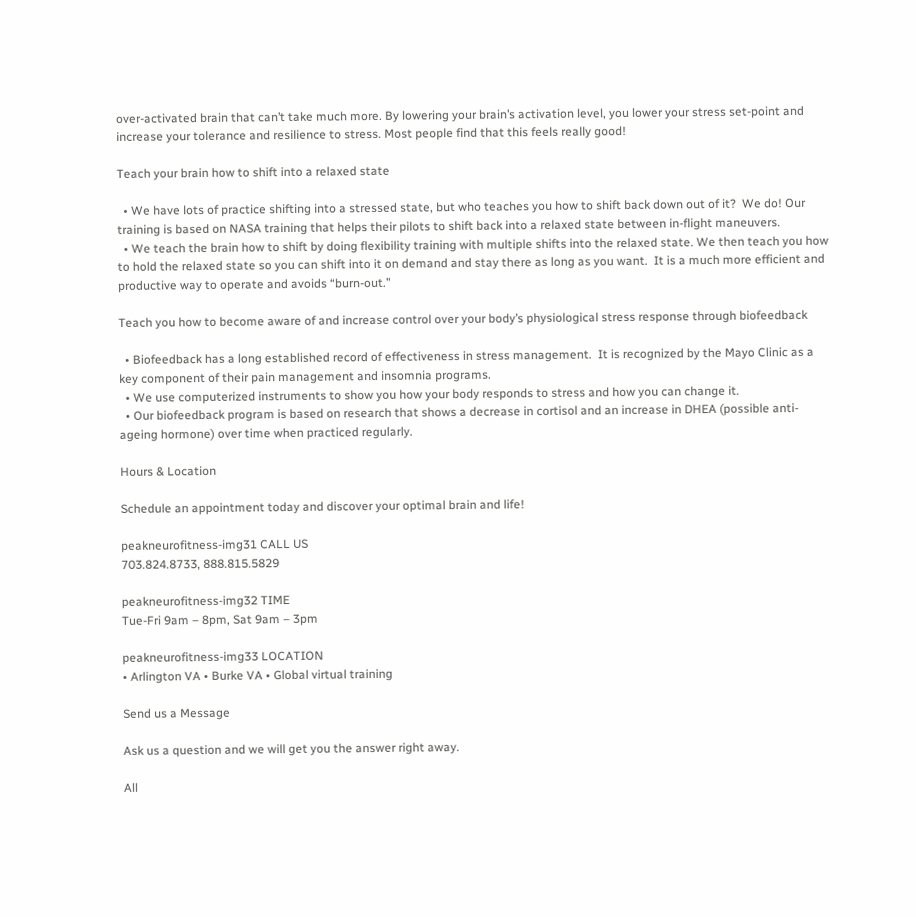over-activated brain that can’t take much more. By lowering your brain’s activation level, you lower your stress set-point and increase your tolerance and resilience to stress. Most people find that this feels really good!

Teach your brain how to shift into a relaxed state

  • We have lots of practice shifting into a stressed state, but who teaches you how to shift back down out of it?  We do! Our training is based on NASA training that helps their pilots to shift back into a relaxed state between in-flight maneuvers.
  • We teach the brain how to shift by doing flexibility training with multiple shifts into the relaxed state. We then teach you how to hold the relaxed state so you can shift into it on demand and stay there as long as you want.  It is a much more efficient and productive way to operate and avoids “burn-out.”

Teach you how to become aware of and increase control over your body’s physiological stress response through biofeedback

  • Biofeedback has a long established record of effectiveness in stress management.  It is recognized by the Mayo Clinic as a key component of their pain management and insomnia programs.
  • We use computerized instruments to show you how your body responds to stress and how you can change it.
  • Our biofeedback program is based on research that shows a decrease in cortisol and an increase in DHEA (possible anti-ageing hormone) over time when practiced regularly.

Hours & Location

Schedule an appointment today and discover your optimal brain and life!

peakneurofitness-img31 CALL US
703.824.8733, 888.815.5829

peakneurofitness-img32 TIME
Tue-Fri 9am – 8pm, Sat 9am – 3pm

peakneurofitness-img33 LOCATION
• Arlington VA • Burke VA • Global virtual training

Send us a Message

Ask us a question and we will get you the answer right away.

All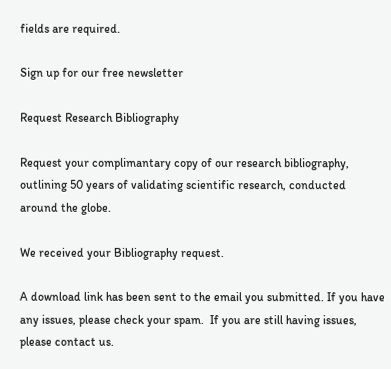fields are required.

Sign up for our free newsletter

Request Research Bibliography

Request your complimantary copy of our research bibliography, outlining 50 years of validating scientific research, conducted around the globe.

We received your Bibliography request.

A download link has been sent to the email you submitted. If you have any issues, please check your spam.  If you are still having issues, please contact us.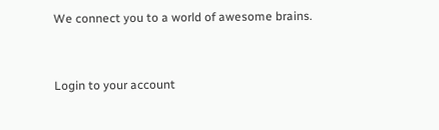We connect you to a world of awesome brains.


Login to your account